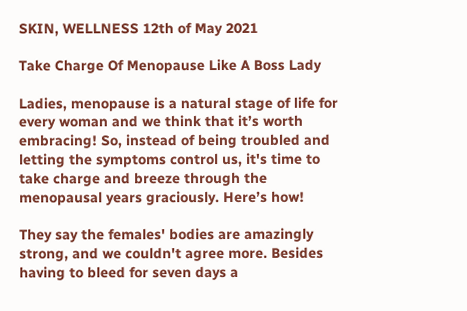SKIN, WELLNESS 12th of May 2021

Take Charge Of Menopause Like A Boss Lady

Ladies, menopause is a natural stage of life for every woman and we think that it’s worth embracing! So, instead of being troubled and letting the symptoms control us, it's time to take charge and breeze through the menopausal years graciously. Here’s how!

They say the females' bodies are amazingly strong, and we couldn't agree more. Besides having to bleed for seven days a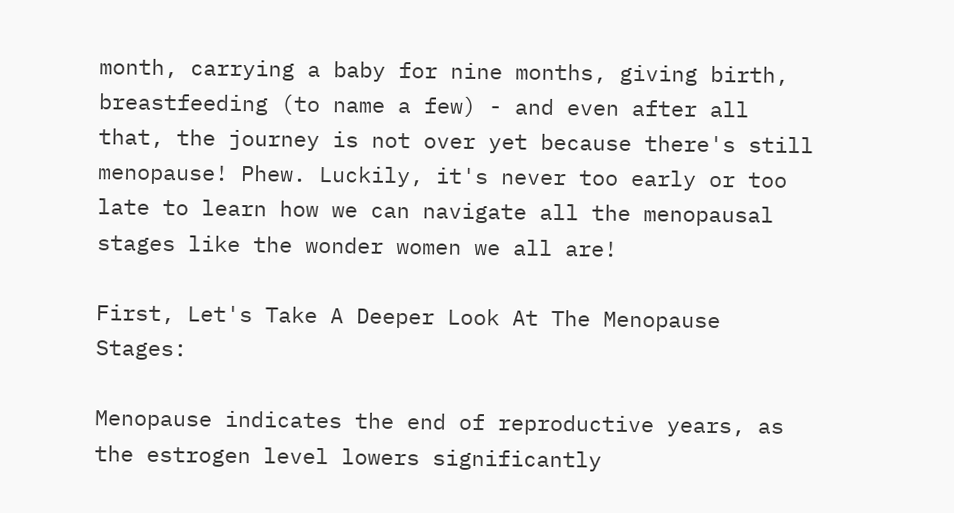month, carrying a baby for nine months, giving birth, breastfeeding (to name a few) - and even after all that, the journey is not over yet because there's still menopause! Phew. Luckily, it's never too early or too late to learn how we can navigate all the menopausal stages like the wonder women we all are!

First, Let's Take A Deeper Look At The Menopause Stages:

Menopause indicates the end of reproductive years, as the estrogen level lowers significantly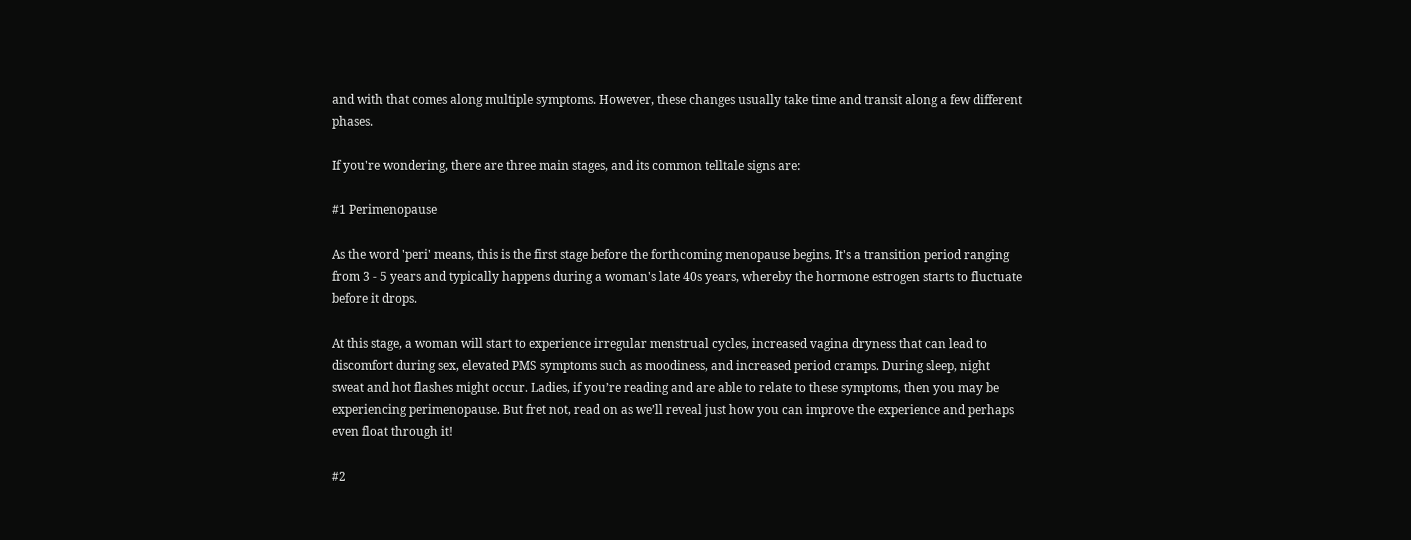and with that comes along multiple symptoms. However, these changes usually take time and transit along a few different phases.

If you're wondering, there are three main stages, and its common telltale signs are:

#1 Perimenopause

As the word 'peri' means, this is the first stage before the forthcoming menopause begins. It's a transition period ranging from 3 - 5 years and typically happens during a woman's late 40s years, whereby the hormone estrogen starts to fluctuate before it drops.

At this stage, a woman will start to experience irregular menstrual cycles, increased vagina dryness that can lead to discomfort during sex, elevated PMS symptoms such as moodiness, and increased period cramps. During sleep, night sweat and hot flashes might occur. Ladies, if you’re reading and are able to relate to these symptoms, then you may be experiencing perimenopause. But fret not, read on as we’ll reveal just how you can improve the experience and perhaps even float through it!

#2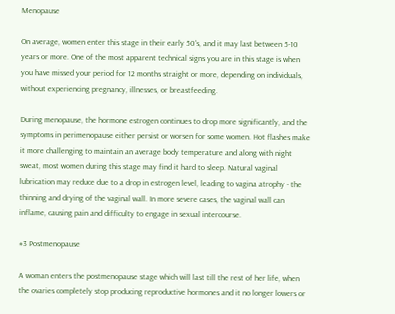Menopause

On average, women enter this stage in their early 50's, and it may last between 5-10 years or more. One of the most apparent technical signs you are in this stage is when you have missed your period for 12 months straight or more, depending on individuals, without experiencing pregnancy, illnesses, or breastfeeding.

During menopause, the hormone estrogen continues to drop more significantly, and the symptoms in perimenopause either persist or worsen for some women. Hot flashes make it more challenging to maintain an average body temperature and along with night sweat, most women during this stage may find it hard to sleep. Natural vaginal lubrication may reduce due to a drop in estrogen level, leading to vagina atrophy - the thinning and drying of the vaginal wall. In more severe cases, the vaginal wall can inflame, causing pain and difficulty to engage in sexual intercourse.

#3 Postmenopause

A woman enters the postmenopause stage which will last till the rest of her life, when the ovaries completely stop producing reproductive hormones and it no longer lowers or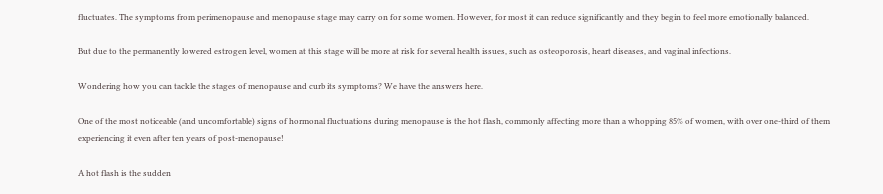fluctuates. The symptoms from perimenopause and menopause stage may carry on for some women. However, for most it can reduce significantly and they begin to feel more emotionally balanced.

But due to the permanently lowered estrogen level, women at this stage will be more at risk for several health issues, such as osteoporosis, heart diseases, and vaginal infections.

Wondering how you can tackle the stages of menopause and curb its symptoms? We have the answers here.

One of the most noticeable (and uncomfortable) signs of hormonal fluctuations during menopause is the hot flash, commonly affecting more than a whopping 85% of women, with over one-third of them experiencing it even after ten years of post-menopause!

A hot flash is the sudden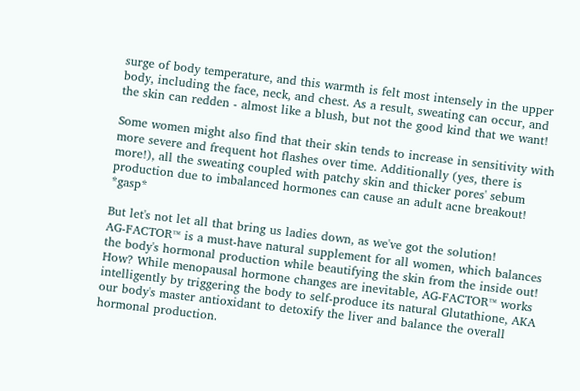surge of body temperature, and this warmth is felt most intensely in the upper body, including the face, neck, and chest. As a result, sweating can occur, and the skin can redden - almost like a blush, but not the good kind that we want!

Some women might also find that their skin tends to increase in sensitivity with more severe and frequent hot flashes over time. Additionally (yes, there is more!), all the sweating coupled with patchy skin and thicker pores' sebum production due to imbalanced hormones can cause an adult acne breakout! *gasp*

But let's not let all that bring us ladies down, as we've got the solution!
AG-FACTOR™ is a must-have natural supplement for all women, which balances the body's hormonal production while beautifying the skin from the inside out! How? While menopausal hormone changes are inevitable, AG-FACTOR™ works intelligently by triggering the body to self-produce its natural Glutathione, AKA our body's master antioxidant to detoxify the liver and balance the overall hormonal production.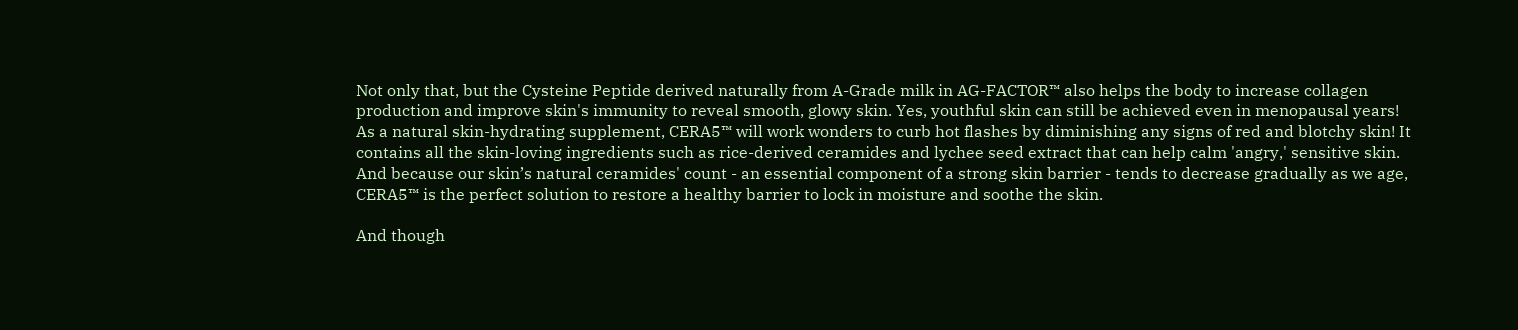Not only that, but the Cysteine Peptide derived naturally from A-Grade milk in AG-FACTOR™ also helps the body to increase collagen production and improve skin's immunity to reveal smooth, glowy skin. Yes, youthful skin can still be achieved even in menopausal years!
As a natural skin-hydrating supplement, CERA5™ will work wonders to curb hot flashes by diminishing any signs of red and blotchy skin! It contains all the skin-loving ingredients such as rice-derived ceramides and lychee seed extract that can help calm 'angry,' sensitive skin. And because our skin’s natural ceramides' count - an essential component of a strong skin barrier - tends to decrease gradually as we age, CERA5™ is the perfect solution to restore a healthy barrier to lock in moisture and soothe the skin.

And though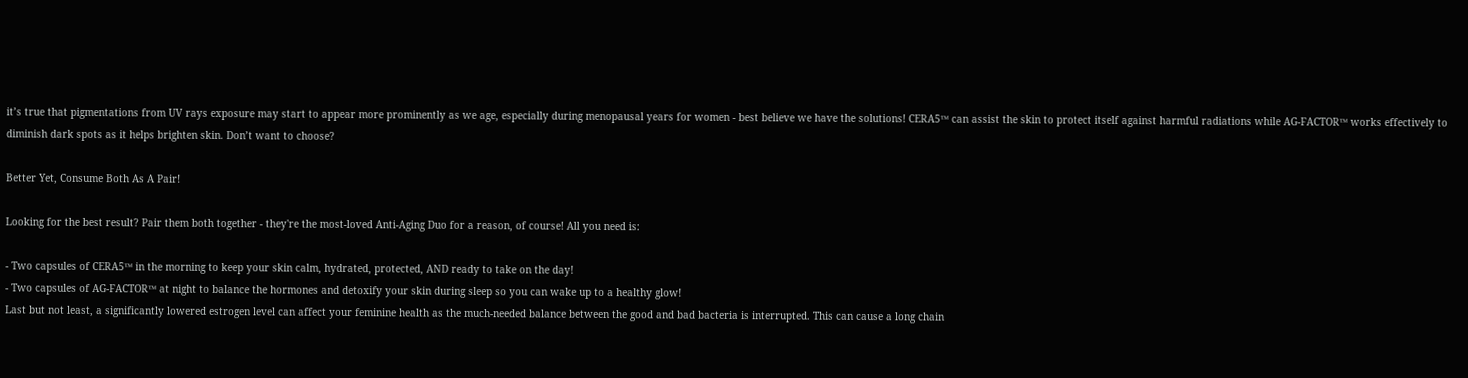it’s true that pigmentations from UV rays exposure may start to appear more prominently as we age, especially during menopausal years for women - best believe we have the solutions! CERA5™ can assist the skin to protect itself against harmful radiations while AG-FACTOR™ works effectively to diminish dark spots as it helps brighten skin. Don’t want to choose?

Better Yet, Consume Both As A Pair!

Looking for the best result? Pair them both together - they're the most-loved Anti-Aging Duo for a reason, of course! All you need is:

- Two capsules of CERA5™ in the morning to keep your skin calm, hydrated, protected, AND ready to take on the day!
- Two capsules of AG-FACTOR™ at night to balance the hormones and detoxify your skin during sleep so you can wake up to a healthy glow!
Last but not least, a significantly lowered estrogen level can affect your feminine health as the much-needed balance between the good and bad bacteria is interrupted. This can cause a long chain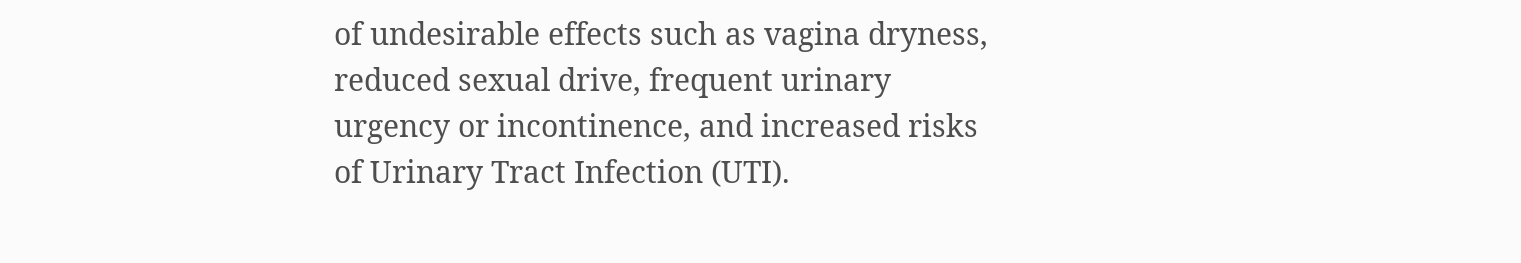of undesirable effects such as vagina dryness, reduced sexual drive, frequent urinary urgency or incontinence, and increased risks of Urinary Tract Infection (UTI).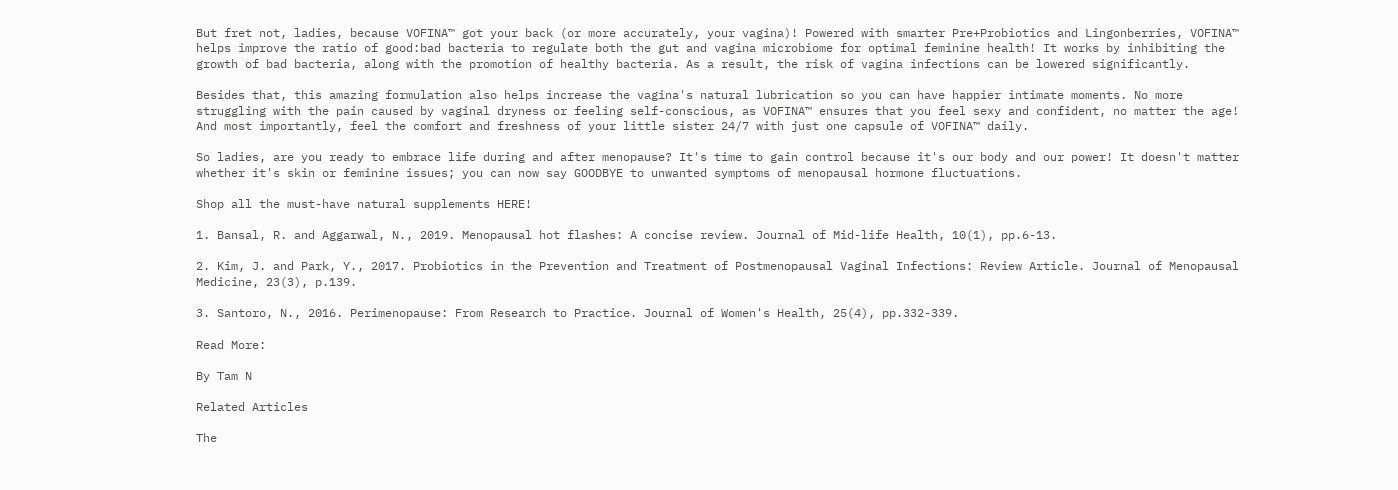But fret not, ladies, because VOFINA™ got your back (or more accurately, your vagina)! Powered with smarter Pre+Probiotics and Lingonberries, VOFINA™ helps improve the ratio of good:bad bacteria to regulate both the gut and vagina microbiome for optimal feminine health! It works by inhibiting the growth of bad bacteria, along with the promotion of healthy bacteria. As a result, the risk of vagina infections can be lowered significantly.

Besides that, this amazing formulation also helps increase the vagina's natural lubrication so you can have happier intimate moments. No more struggling with the pain caused by vaginal dryness or feeling self-conscious, as VOFINA™ ensures that you feel sexy and confident, no matter the age! And most importantly, feel the comfort and freshness of your little sister 24/7 with just one capsule of VOFINA™ daily.

So ladies, are you ready to embrace life during and after menopause? It's time to gain control because it's our body and our power! It doesn't matter whether it's skin or feminine issues; you can now say GOODBYE to unwanted symptoms of menopausal hormone fluctuations.

Shop all the must-have natural supplements HERE!

1. Bansal, R. and Aggarwal, N., 2019. Menopausal hot flashes: A concise review. Journal of Mid-life Health, 10(1), pp.6-13.

2. Kim, J. and Park, Y., 2017. Probiotics in the Prevention and Treatment of Postmenopausal Vaginal Infections: Review Article. Journal of Menopausal Medicine, 23(3), p.139.

3. Santoro, N., 2016. Perimenopause: From Research to Practice. Journal of Women's Health, 25(4), pp.332-339.

Read More:

By Tam N

Related Articles

The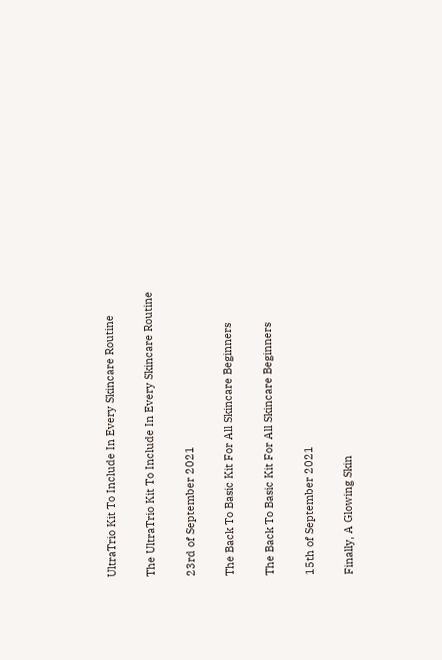UltraTrio Kit To Include In Every Skincare Routine

The UltraTrio Kit To Include In Every Skincare Routine

23rd of September 2021

The Back To Basic Kit For All Skincare Beginners

The Back To Basic Kit For All Skincare Beginners

15th of September 2021

Finally, A Glowing Skin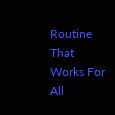Routine That Works For All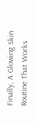Finally, A Glowing Skin Routine That Works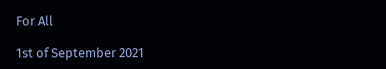For All

1st of September 2021